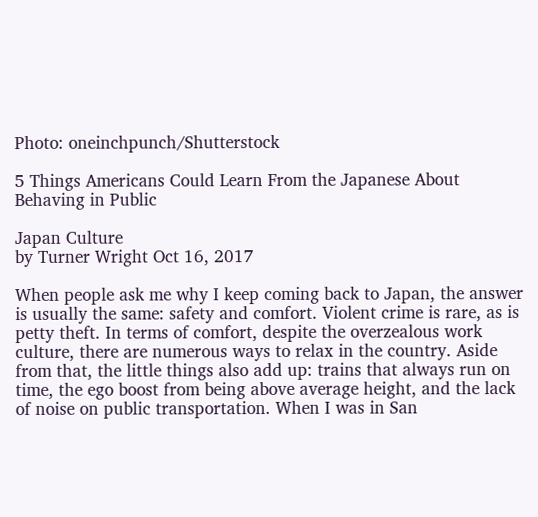Photo: oneinchpunch/Shutterstock

5 Things Americans Could Learn From the Japanese About Behaving in Public

Japan Culture
by Turner Wright Oct 16, 2017

When people ask me why I keep coming back to Japan, the answer is usually the same: safety and comfort. Violent crime is rare, as is petty theft. In terms of comfort, despite the overzealous work culture, there are numerous ways to relax in the country. Aside from that, the little things also add up: trains that always run on time, the ego boost from being above average height, and the lack of noise on public transportation. When I was in San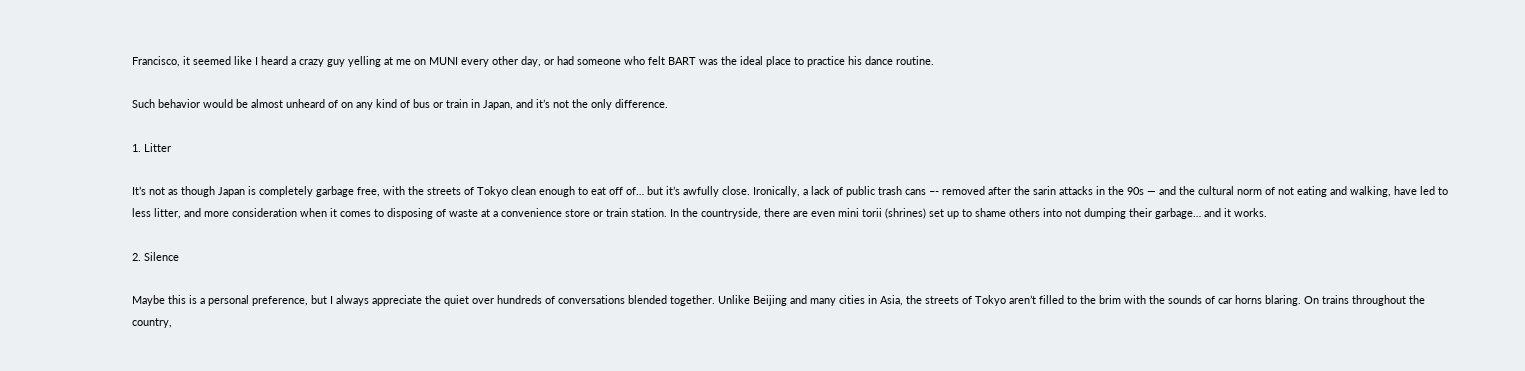Francisco, it seemed like I heard a crazy guy yelling at me on MUNI every other day, or had someone who felt BART was the ideal place to practice his dance routine.

Such behavior would be almost unheard of on any kind of bus or train in Japan, and it’s not the only difference.

1. Litter

It’s not as though Japan is completely garbage free, with the streets of Tokyo clean enough to eat off of… but it’s awfully close. Ironically, a lack of public trash cans –- removed after the sarin attacks in the 90s — and the cultural norm of not eating and walking, have led to less litter, and more consideration when it comes to disposing of waste at a convenience store or train station. In the countryside, there are even mini torii (shrines) set up to shame others into not dumping their garbage… and it works.

2. Silence

Maybe this is a personal preference, but I always appreciate the quiet over hundreds of conversations blended together. Unlike Beijing and many cities in Asia, the streets of Tokyo aren’t filled to the brim with the sounds of car horns blaring. On trains throughout the country,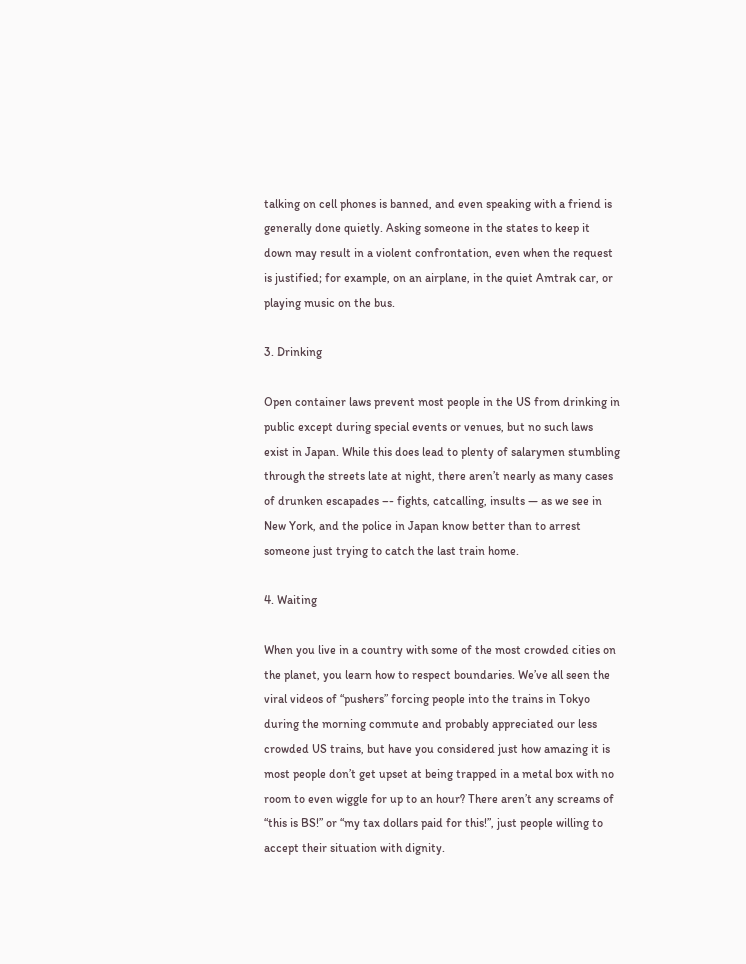talking on cell phones is banned, and even speaking with a friend is generally done quietly. Asking someone in the states to keep it down may result in a violent confrontation, even when the request is justified; for example, on an airplane, in the quiet Amtrak car, or playing music on the bus.

3. Drinking

Open container laws prevent most people in the US from drinking in public except during special events or venues, but no such laws exist in Japan. While this does lead to plenty of salarymen stumbling through the streets late at night, there aren’t nearly as many cases of drunken escapades –- fights, catcalling, insults — as we see in New York, and the police in Japan know better than to arrest someone just trying to catch the last train home.

4. Waiting

When you live in a country with some of the most crowded cities on the planet, you learn how to respect boundaries. We’ve all seen the viral videos of “pushers” forcing people into the trains in Tokyo during the morning commute and probably appreciated our less crowded US trains, but have you considered just how amazing it is most people don’t get upset at being trapped in a metal box with no room to even wiggle for up to an hour? There aren’t any screams of “this is BS!” or “my tax dollars paid for this!”, just people willing to accept their situation with dignity.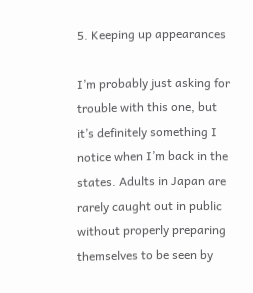5. Keeping up appearances

I’m probably just asking for trouble with this one, but it’s definitely something I notice when I’m back in the states. Adults in Japan are rarely caught out in public without properly preparing themselves to be seen by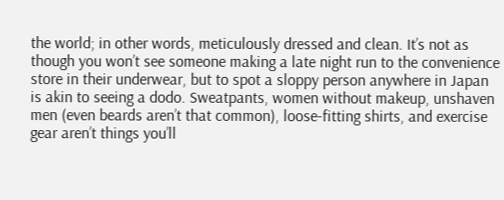the world; in other words, meticulously dressed and clean. It’s not as though you won’t see someone making a late night run to the convenience store in their underwear, but to spot a sloppy person anywhere in Japan is akin to seeing a dodo. Sweatpants, women without makeup, unshaven men (even beards aren’t that common), loose-fitting shirts, and exercise gear aren’t things you’ll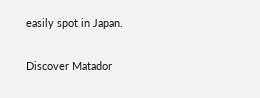easily spot in Japan.

Discover Matador